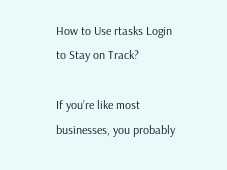How to Use rtasks Login to Stay on Track?

If you’re like most businesses, you probably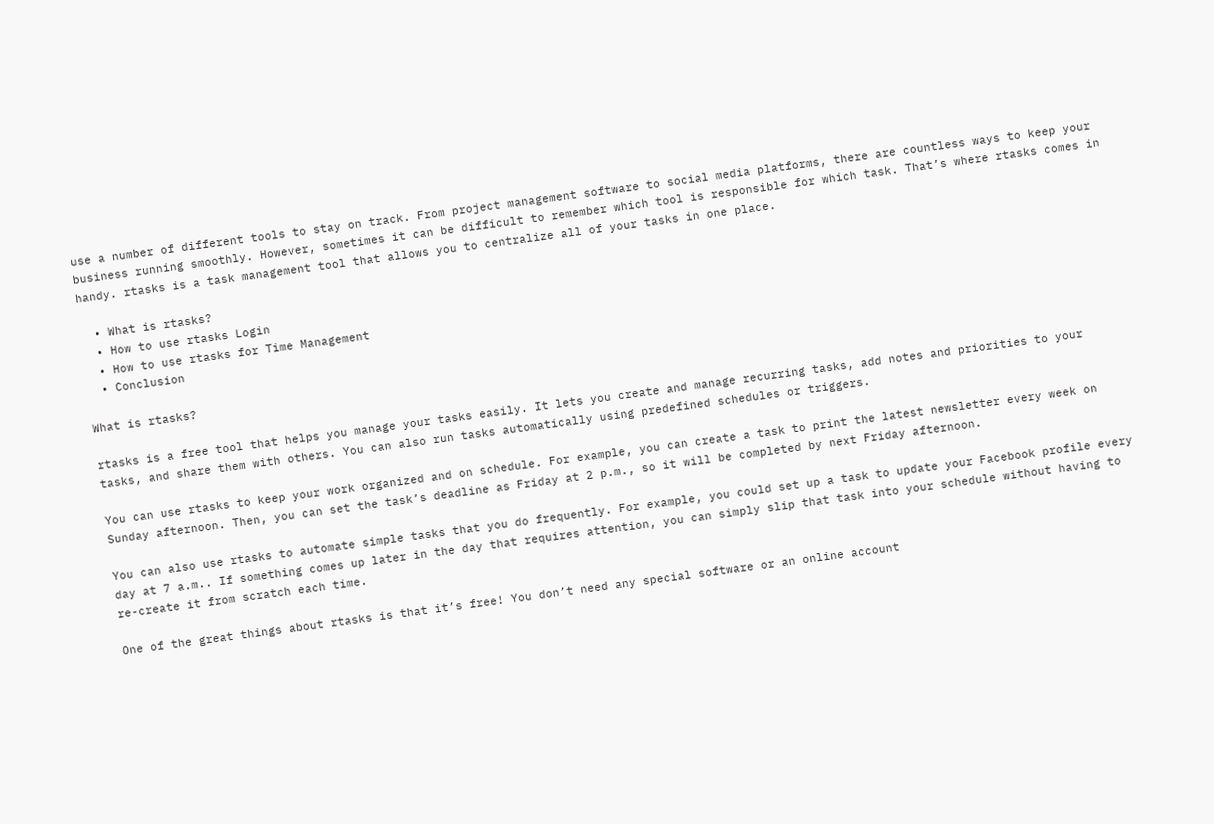use a number of different tools to stay on track. From project management software to social media platforms, there are countless ways to keep your business running smoothly. However, sometimes it can be difficult to remember which tool is responsible for which task. That’s where rtasks comes in handy. rtasks is a task management tool that allows you to centralize all of your tasks in one place.

  • What is rtasks?
  • How to use rtasks Login
  • How to use rtasks for Time Management
  • Conclusion

What is rtasks?

rtasks is a free tool that helps you manage your tasks easily. It lets you create and manage recurring tasks, add notes and priorities to your tasks, and share them with others. You can also run tasks automatically using predefined schedules or triggers.

You can use rtasks to keep your work organized and on schedule. For example, you can create a task to print the latest newsletter every week on Sunday afternoon. Then, you can set the task’s deadline as Friday at 2 p.m., so it will be completed by next Friday afternoon.

You can also use rtasks to automate simple tasks that you do frequently. For example, you could set up a task to update your Facebook profile every day at 7 a.m.. If something comes up later in the day that requires attention, you can simply slip that task into your schedule without having to re-create it from scratch each time.

One of the great things about rtasks is that it’s free! You don’t need any special software or an online account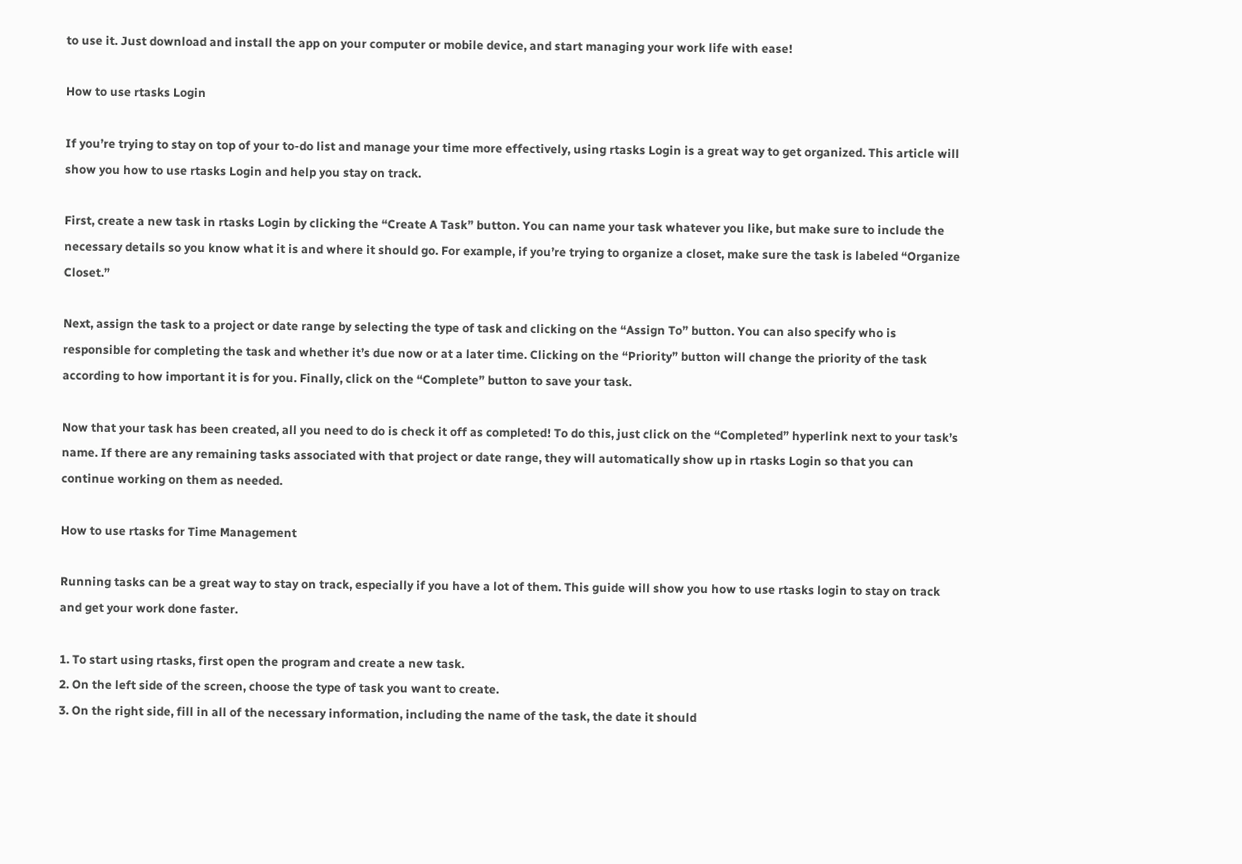to use it. Just download and install the app on your computer or mobile device, and start managing your work life with ease!

How to use rtasks Login

If you’re trying to stay on top of your to-do list and manage your time more effectively, using rtasks Login is a great way to get organized. This article will show you how to use rtasks Login and help you stay on track.

First, create a new task in rtasks Login by clicking the “Create A Task” button. You can name your task whatever you like, but make sure to include the necessary details so you know what it is and where it should go. For example, if you’re trying to organize a closet, make sure the task is labeled “Organize Closet.”

Next, assign the task to a project or date range by selecting the type of task and clicking on the “Assign To” button. You can also specify who is responsible for completing the task and whether it’s due now or at a later time. Clicking on the “Priority” button will change the priority of the task according to how important it is for you. Finally, click on the “Complete” button to save your task.

Now that your task has been created, all you need to do is check it off as completed! To do this, just click on the “Completed” hyperlink next to your task’s name. If there are any remaining tasks associated with that project or date range, they will automatically show up in rtasks Login so that you can continue working on them as needed.

How to use rtasks for Time Management

Running tasks can be a great way to stay on track, especially if you have a lot of them. This guide will show you how to use rtasks login to stay on track and get your work done faster.

1. To start using rtasks, first open the program and create a new task.
2. On the left side of the screen, choose the type of task you want to create.
3. On the right side, fill in all of the necessary information, including the name of the task, the date it should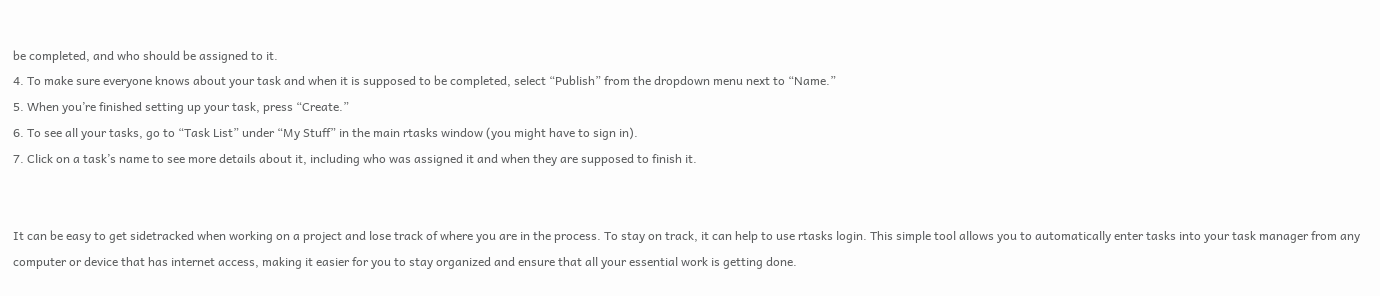be completed, and who should be assigned to it.
4. To make sure everyone knows about your task and when it is supposed to be completed, select “Publish” from the dropdown menu next to “Name.”
5. When you’re finished setting up your task, press “Create.”
6. To see all your tasks, go to “Task List” under “My Stuff” in the main rtasks window (you might have to sign in).
7. Click on a task’s name to see more details about it, including who was assigned it and when they are supposed to finish it.


It can be easy to get sidetracked when working on a project and lose track of where you are in the process. To stay on track, it can help to use rtasks login. This simple tool allows you to automatically enter tasks into your task manager from any computer or device that has internet access, making it easier for you to stay organized and ensure that all your essential work is getting done.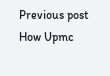Previous post How Upmc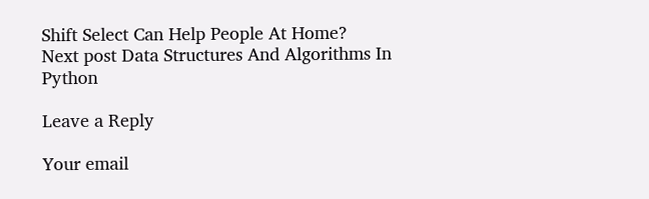Shift Select Can Help People At Home?
Next post Data Structures And Algorithms In Python

Leave a Reply

Your email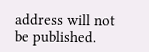address will not be published.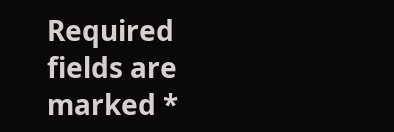Required fields are marked *